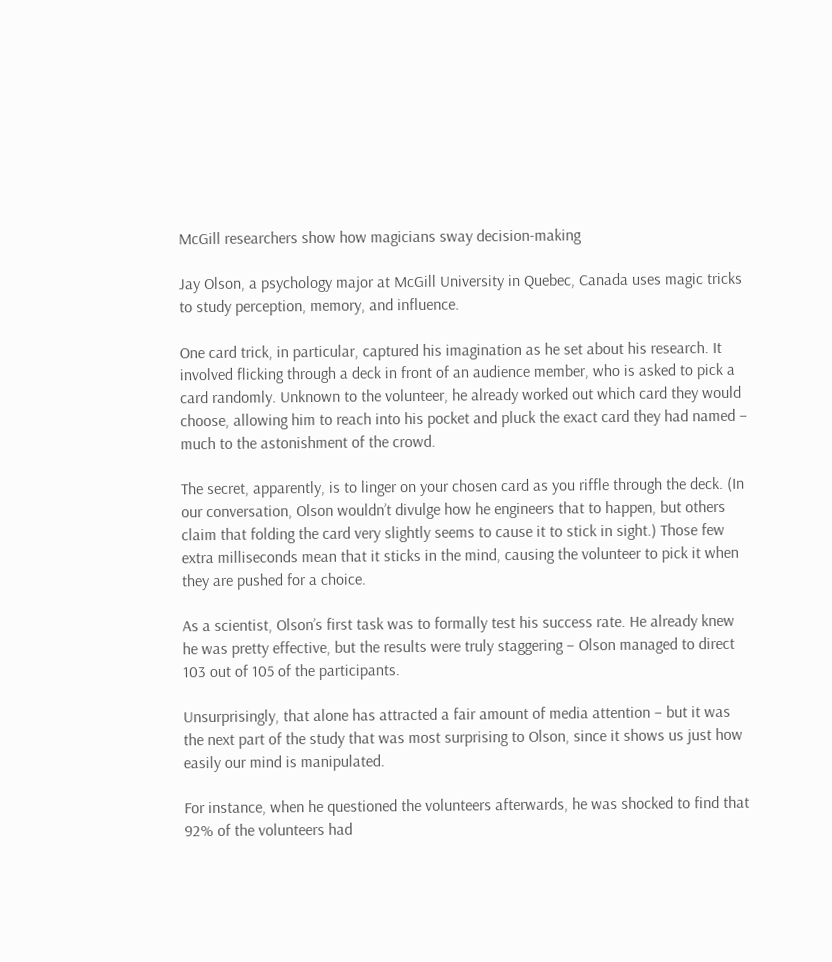McGill researchers show how magicians sway decision-making

Jay Olson, a psychology major at McGill University in Quebec, Canada uses magic tricks to study perception, memory, and influence.

One card trick, in particular, captured his imagination as he set about his research. It involved flicking through a deck in front of an audience member, who is asked to pick a card randomly. Unknown to the volunteer, he already worked out which card they would choose, allowing him to reach into his pocket and pluck the exact card they had named – much to the astonishment of the crowd.

The secret, apparently, is to linger on your chosen card as you riffle through the deck. (In our conversation, Olson wouldn’t divulge how he engineers that to happen, but others claim that folding the card very slightly seems to cause it to stick in sight.) Those few extra milliseconds mean that it sticks in the mind, causing the volunteer to pick it when they are pushed for a choice.

As a scientist, Olson’s first task was to formally test his success rate. He already knew he was pretty effective, but the results were truly staggering – Olson managed to direct 103 out of 105 of the participants.

Unsurprisingly, that alone has attracted a fair amount of media attention – but it was the next part of the study that was most surprising to Olson, since it shows us just how easily our mind is manipulated.

For instance, when he questioned the volunteers afterwards, he was shocked to find that 92% of the volunteers had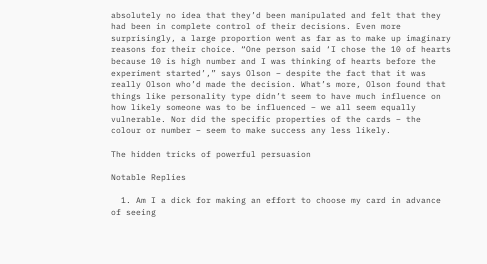absolutely no idea that they’d been manipulated and felt that they had been in complete control of their decisions. Even more surprisingly, a large proportion went as far as to make up imaginary reasons for their choice. “One person said ‘I chose the 10 of hearts because 10 is high number and I was thinking of hearts before the experiment started’,” says Olson – despite the fact that it was really Olson who’d made the decision. What’s more, Olson found that things like personality type didn’t seem to have much influence on how likely someone was to be influenced – we all seem equally vulnerable. Nor did the specific properties of the cards – the colour or number – seem to make success any less likely.

The hidden tricks of powerful persuasion

Notable Replies

  1. Am I a dick for making an effort to choose my card in advance of seeing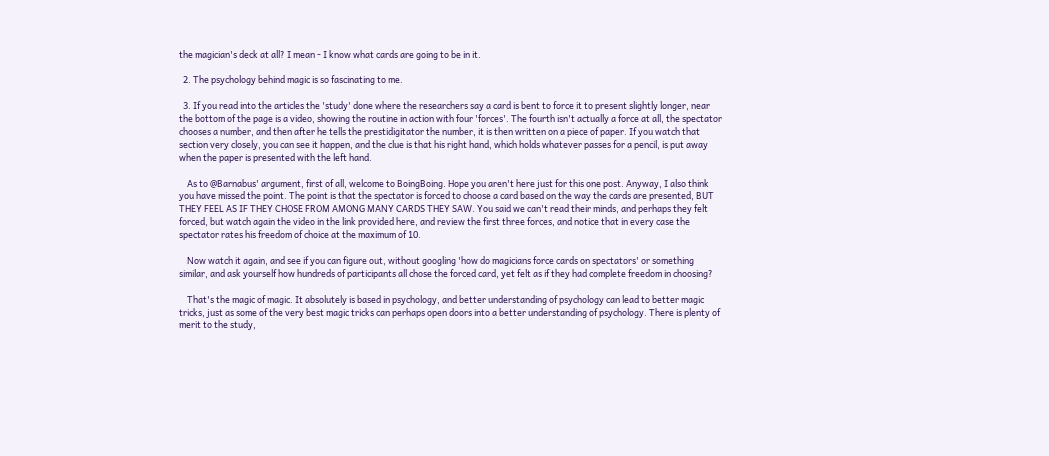the magician's deck at all? I mean - I know what cards are going to be in it.

  2. The psychology behind magic is so fascinating to me.

  3. If you read into the articles the 'study' done where the researchers say a card is bent to force it to present slightly longer, near the bottom of the page is a video, showing the routine in action with four 'forces'. The fourth isn't actually a force at all, the spectator chooses a number, and then after he tells the prestidigitator the number, it is then written on a piece of paper. If you watch that section very closely, you can see it happen, and the clue is that his right hand, which holds whatever passes for a pencil, is put away when the paper is presented with the left hand.

    As to @Barnabus' argument, first of all, welcome to BoingBoing. Hope you aren't here just for this one post. Anyway, I also think you have missed the point. The point is that the spectator is forced to choose a card based on the way the cards are presented, BUT THEY FEEL AS IF THEY CHOSE FROM AMONG MANY CARDS THEY SAW. You said we can't read their minds, and perhaps they felt forced, but watch again the video in the link provided here, and review the first three forces, and notice that in every case the spectator rates his freedom of choice at the maximum of 10.

    Now watch it again, and see if you can figure out, without googling 'how do magicians force cards on spectators' or something similar, and ask yourself how hundreds of participants all chose the forced card, yet felt as if they had complete freedom in choosing?

    That's the magic of magic. It absolutely is based in psychology, and better understanding of psychology can lead to better magic tricks, just as some of the very best magic tricks can perhaps open doors into a better understanding of psychology. There is plenty of merit to the study,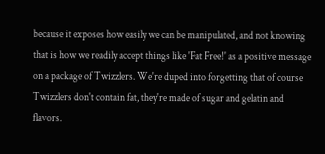because it exposes how easily we can be manipulated, and not knowing that is how we readily accept things like 'Fat Free!' as a positive message on a package of Twizzlers. We're duped into forgetting that of course Twizzlers don't contain fat, they're made of sugar and gelatin and flavors.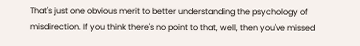That's just one obvious merit to better understanding the psychology of misdirection. If you think there's no point to that, well, then you've missed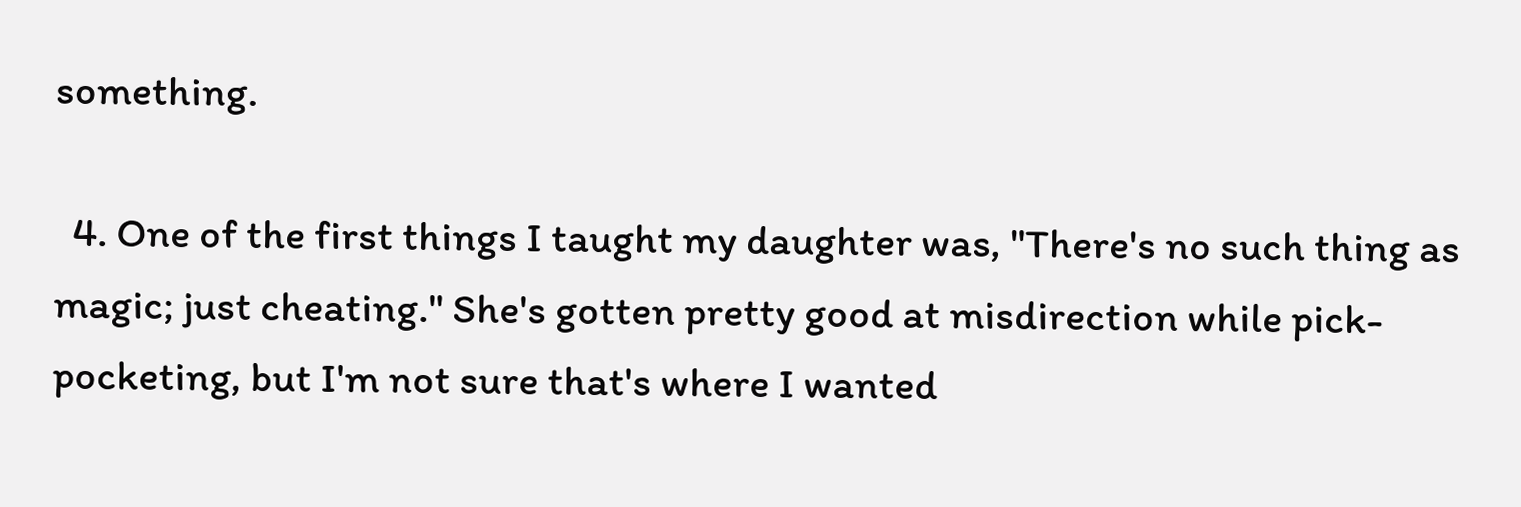something.

  4. One of the first things I taught my daughter was, "There's no such thing as magic; just cheating." She's gotten pretty good at misdirection while pick-pocketing, but I'm not sure that's where I wanted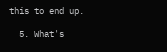this to end up.

  5. What's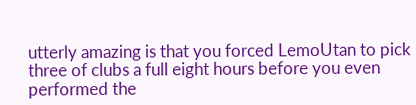utterly amazing is that you forced LemoUtan to pick three of clubs a full eight hours before you even performed the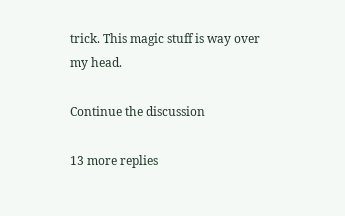trick. This magic stuff is way over my head.

Continue the discussion

13 more replies